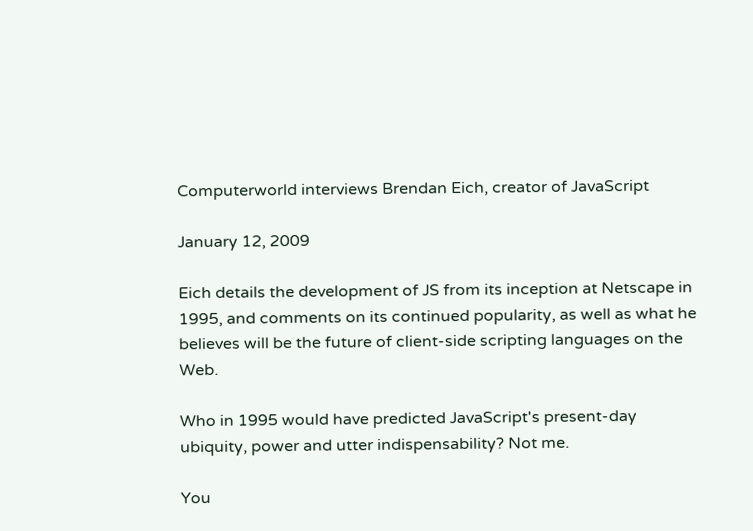Computerworld interviews Brendan Eich, creator of JavaScript

January 12, 2009

Eich details the development of JS from its inception at Netscape in 1995, and comments on its continued popularity, as well as what he believes will be the future of client-side scripting languages on the Web.

Who in 1995 would have predicted JavaScript's present-day ubiquity, power and utter indispensability? Not me.

You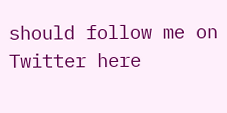should follow me on Twitter here